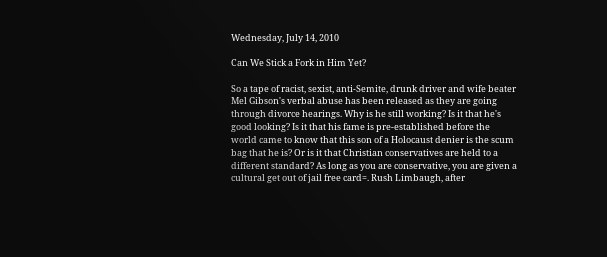Wednesday, July 14, 2010

Can We Stick a Fork in Him Yet?

So a tape of racist, sexist, anti-Semite, drunk driver and wife beater Mel Gibson's verbal abuse has been released as they are going through divorce hearings. Why is he still working? Is it that he's good looking? Is it that his fame is pre-established before the world came to know that this son of a Holocaust denier is the scum bag that he is? Or is it that Christian conservatives are held to a different standard? As long as you are conservative, you are given a cultural get out of jail free card=. Rush Limbaugh, after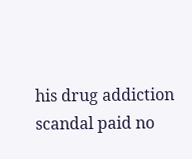his drug addiction scandal paid no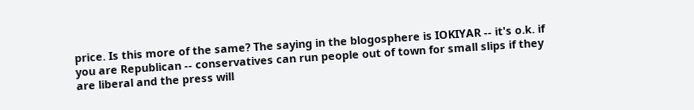price. Is this more of the same? The saying in the blogosphere is IOKIYAR -- it's o.k. if you are Republican -- conservatives can run people out of town for small slips if they are liberal and the press will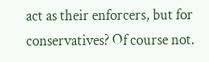act as their enforcers, but for conservatives? Of course not.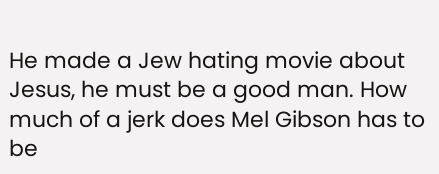He made a Jew hating movie about Jesus, he must be a good man. How much of a jerk does Mel Gibson has to be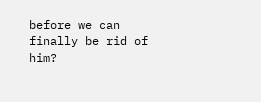before we can finally be rid of him?